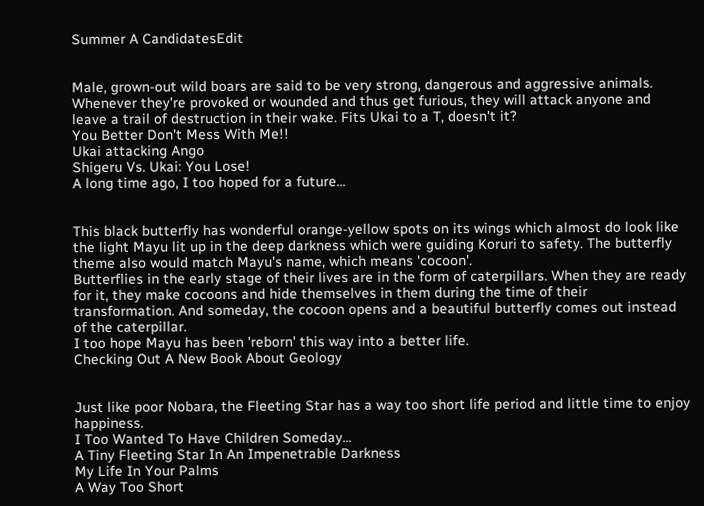Summer A CandidatesEdit


Male, grown-out wild boars are said to be very strong, dangerous and aggressive animals. Whenever they're provoked or wounded and thus get furious, they will attack anyone and leave a trail of destruction in their wake. Fits Ukai to a T, doesn't it?
You Better Don't Mess With Me!!
Ukai attacking Ango
Shigeru Vs. Ukai: You Lose!
A long time ago, I too hoped for a future...


This black butterfly has wonderful orange-yellow spots on its wings which almost do look like the light Mayu lit up in the deep darkness which were guiding Koruri to safety. The butterfly theme also would match Mayu's name, which means 'cocoon'.
Butterflies in the early stage of their lives are in the form of caterpillars. When they are ready for it, they make cocoons and hide themselves in them during the time of their transformation. And someday, the cocoon opens and a beautiful butterfly comes out instead of the caterpillar.
I too hope Mayu has been 'reborn' this way into a better life.
Checking Out A New Book About Geology


Just like poor Nobara, the Fleeting Star has a way too short life period and little time to enjoy happiness.
I Too Wanted To Have Children Someday...
A Tiny Fleeting Star In An Impenetrable Darkness
My Life In Your Palms
A Way Too Short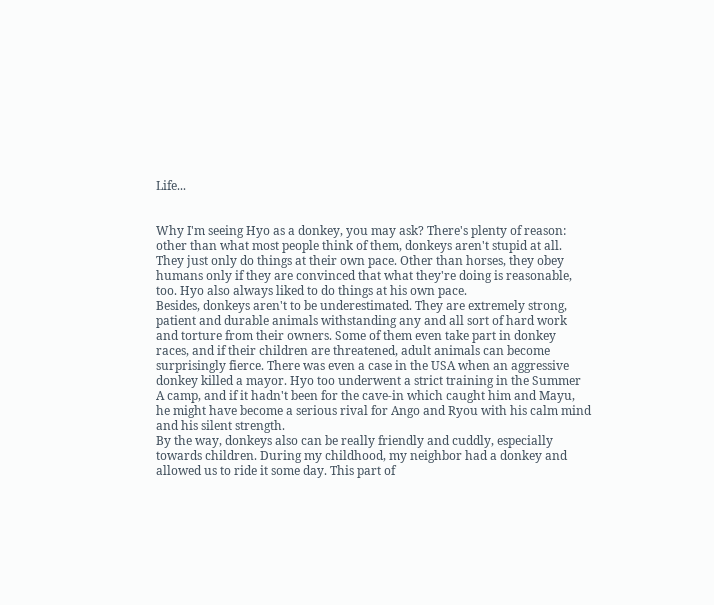Life...


Why I'm seeing Hyo as a donkey, you may ask? There's plenty of reason: other than what most people think of them, donkeys aren't stupid at all. They just only do things at their own pace. Other than horses, they obey humans only if they are convinced that what they're doing is reasonable, too. Hyo also always liked to do things at his own pace.
Besides, donkeys aren't to be underestimated. They are extremely strong, patient and durable animals withstanding any and all sort of hard work and torture from their owners. Some of them even take part in donkey races, and if their children are threatened, adult animals can become surprisingly fierce. There was even a case in the USA when an aggressive donkey killed a mayor. Hyo too underwent a strict training in the Summer A camp, and if it hadn't been for the cave-in which caught him and Mayu, he might have become a serious rival for Ango and Ryou with his calm mind and his silent strength.
By the way, donkeys also can be really friendly and cuddly, especially towards children. During my childhood, my neighbor had a donkey and allowed us to ride it some day. This part of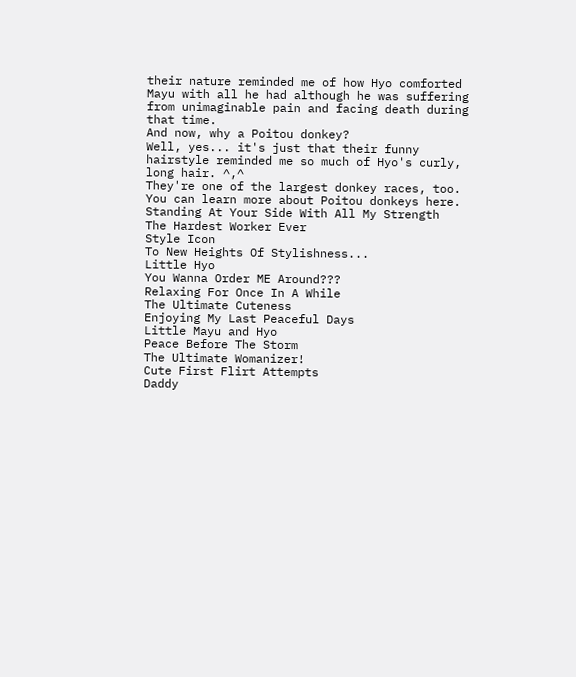their nature reminded me of how Hyo comforted Mayu with all he had although he was suffering from unimaginable pain and facing death during that time.
And now, why a Poitou donkey?
Well, yes... it's just that their funny hairstyle reminded me so much of Hyo's curly, long hair. ^,^
They're one of the largest donkey races, too. You can learn more about Poitou donkeys here.
Standing At Your Side With All My Strength
The Hardest Worker Ever
Style Icon
To New Heights Of Stylishness...
Little Hyo
You Wanna Order ME Around???
Relaxing For Once In A While
The Ultimate Cuteness
Enjoying My Last Peaceful Days
Little Mayu and Hyo
Peace Before The Storm
The Ultimate Womanizer!
Cute First Flirt Attempts
Daddy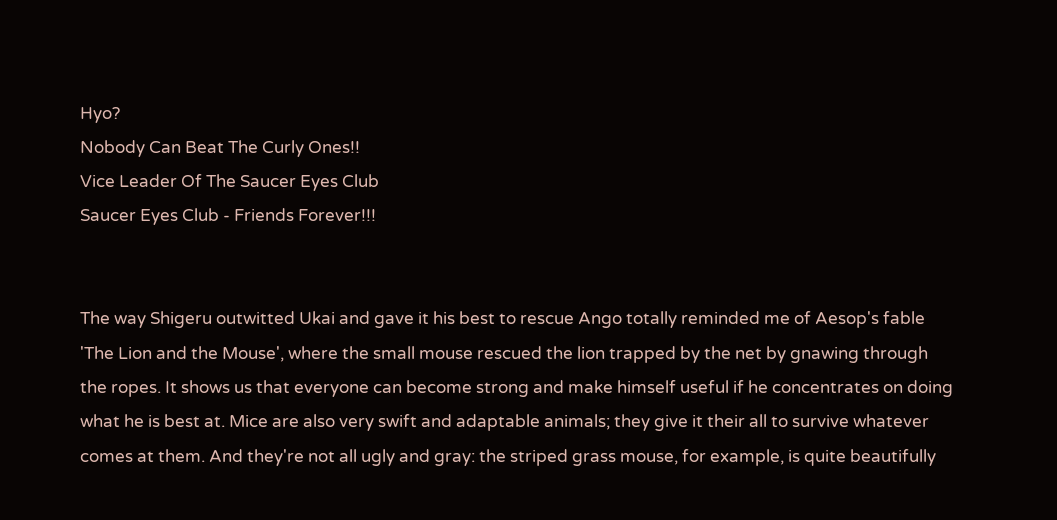Hyo?
Nobody Can Beat The Curly Ones!!
Vice Leader Of The Saucer Eyes Club
Saucer Eyes Club - Friends Forever!!!


The way Shigeru outwitted Ukai and gave it his best to rescue Ango totally reminded me of Aesop's fable 'The Lion and the Mouse', where the small mouse rescued the lion trapped by the net by gnawing through the ropes. It shows us that everyone can become strong and make himself useful if he concentrates on doing what he is best at. Mice are also very swift and adaptable animals; they give it their all to survive whatever comes at them. And they're not all ugly and gray: the striped grass mouse, for example, is quite beautifully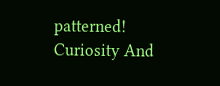patterned!
Curiosity And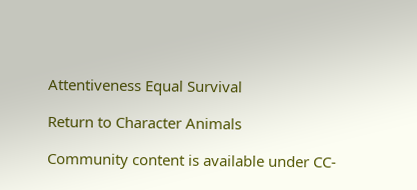Attentiveness Equal Survival

Return to Character Animals

Community content is available under CC-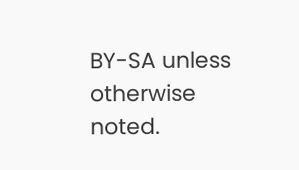BY-SA unless otherwise noted.